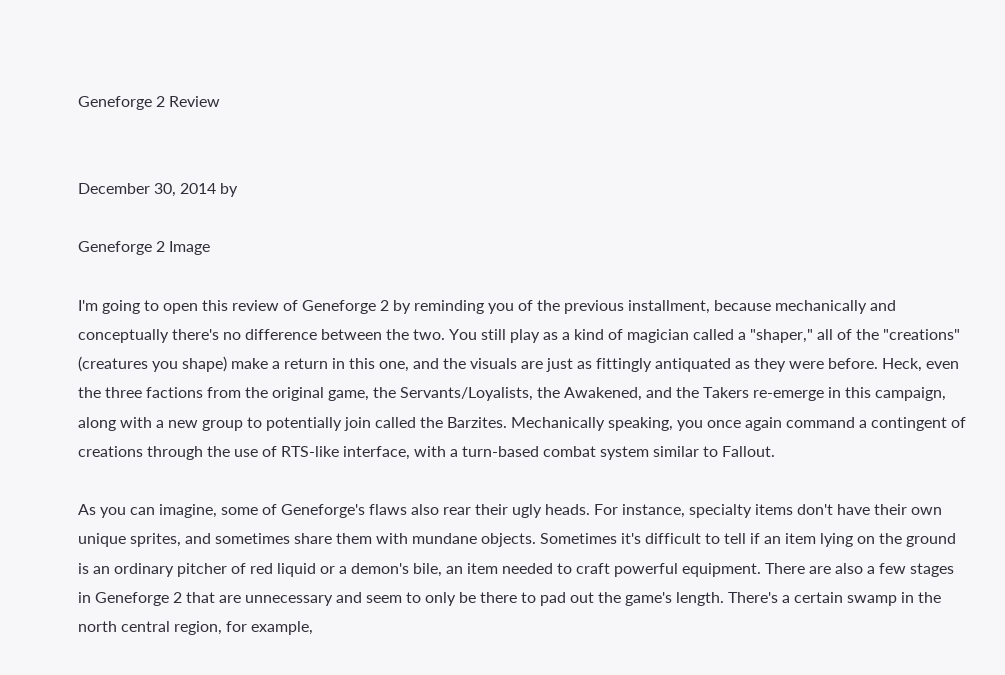Geneforge 2 Review


December 30, 2014 by

Geneforge 2 Image

I'm going to open this review of Geneforge 2 by reminding you of the previous installment, because mechanically and conceptually there's no difference between the two. You still play as a kind of magician called a "shaper," all of the "creations" (creatures you shape) make a return in this one, and the visuals are just as fittingly antiquated as they were before. Heck, even the three factions from the original game, the Servants/Loyalists, the Awakened, and the Takers re-emerge in this campaign, along with a new group to potentially join called the Barzites. Mechanically speaking, you once again command a contingent of creations through the use of RTS-like interface, with a turn-based combat system similar to Fallout.

As you can imagine, some of Geneforge's flaws also rear their ugly heads. For instance, specialty items don't have their own unique sprites, and sometimes share them with mundane objects. Sometimes it's difficult to tell if an item lying on the ground is an ordinary pitcher of red liquid or a demon's bile, an item needed to craft powerful equipment. There are also a few stages in Geneforge 2 that are unnecessary and seem to only be there to pad out the game's length. There's a certain swamp in the north central region, for example,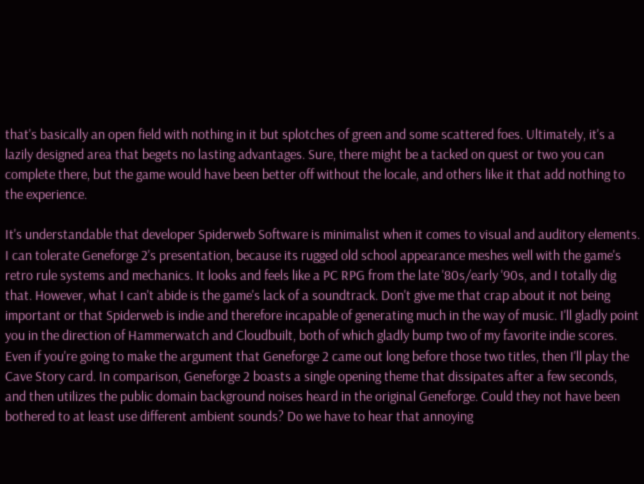that's basically an open field with nothing in it but splotches of green and some scattered foes. Ultimately, it's a lazily designed area that begets no lasting advantages. Sure, there might be a tacked on quest or two you can complete there, but the game would have been better off without the locale, and others like it that add nothing to the experience.

It's understandable that developer Spiderweb Software is minimalist when it comes to visual and auditory elements. I can tolerate Geneforge 2's presentation, because its rugged old school appearance meshes well with the game's retro rule systems and mechanics. It looks and feels like a PC RPG from the late '80s/early '90s, and I totally dig that. However, what I can't abide is the game's lack of a soundtrack. Don't give me that crap about it not being important or that Spiderweb is indie and therefore incapable of generating much in the way of music. I'll gladly point you in the direction of Hammerwatch and Cloudbuilt, both of which gladly bump two of my favorite indie scores. Even if you're going to make the argument that Geneforge 2 came out long before those two titles, then I'll play the Cave Story card. In comparison, Geneforge 2 boasts a single opening theme that dissipates after a few seconds, and then utilizes the public domain background noises heard in the original Geneforge. Could they not have been bothered to at least use different ambient sounds? Do we have to hear that annoying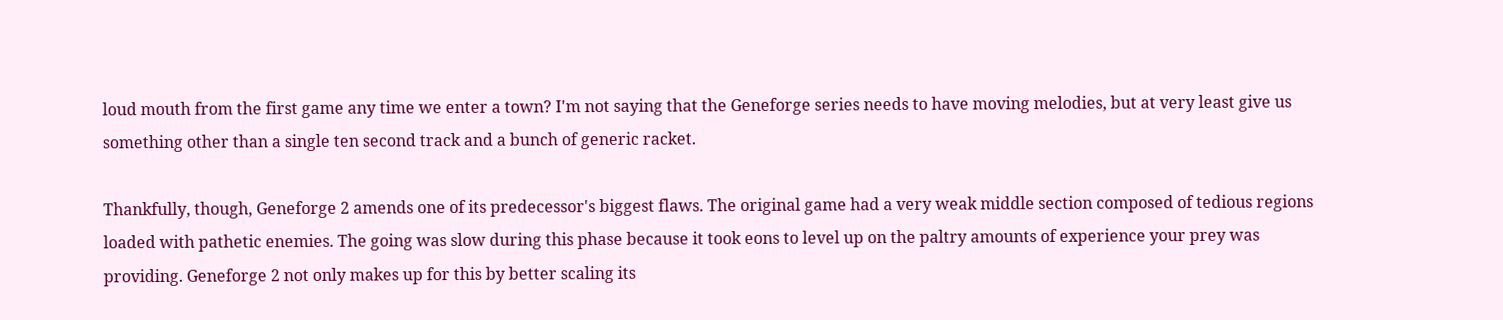loud mouth from the first game any time we enter a town? I'm not saying that the Geneforge series needs to have moving melodies, but at very least give us something other than a single ten second track and a bunch of generic racket.

Thankfully, though, Geneforge 2 amends one of its predecessor's biggest flaws. The original game had a very weak middle section composed of tedious regions loaded with pathetic enemies. The going was slow during this phase because it took eons to level up on the paltry amounts of experience your prey was providing. Geneforge 2 not only makes up for this by better scaling its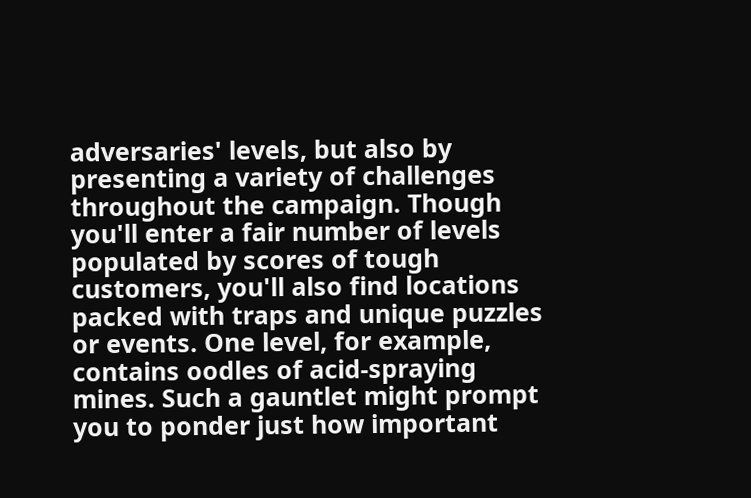adversaries' levels, but also by presenting a variety of challenges throughout the campaign. Though you'll enter a fair number of levels populated by scores of tough customers, you'll also find locations packed with traps and unique puzzles or events. One level, for example, contains oodles of acid-spraying mines. Such a gauntlet might prompt you to ponder just how important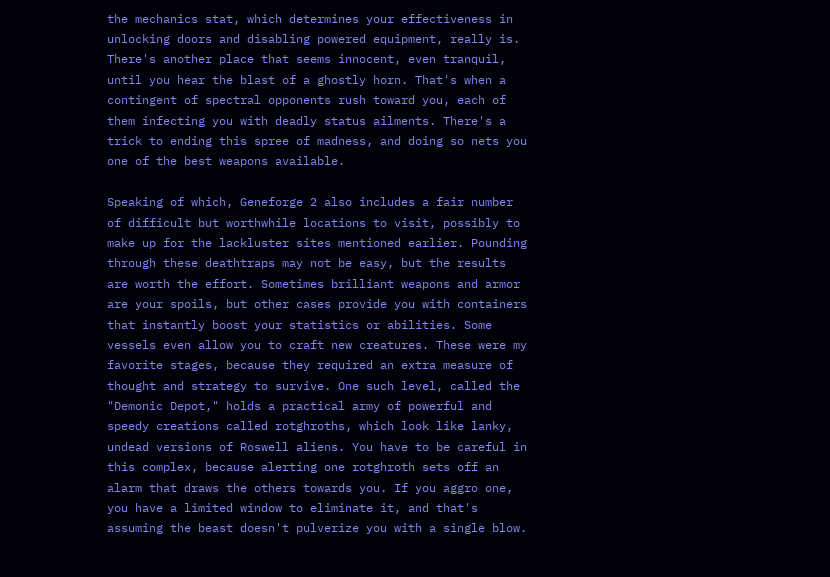the mechanics stat, which determines your effectiveness in unlocking doors and disabling powered equipment, really is. There's another place that seems innocent, even tranquil, until you hear the blast of a ghostly horn. That's when a contingent of spectral opponents rush toward you, each of them infecting you with deadly status ailments. There's a trick to ending this spree of madness, and doing so nets you one of the best weapons available.

Speaking of which, Geneforge 2 also includes a fair number of difficult but worthwhile locations to visit, possibly to make up for the lackluster sites mentioned earlier. Pounding through these deathtraps may not be easy, but the results are worth the effort. Sometimes brilliant weapons and armor are your spoils, but other cases provide you with containers that instantly boost your statistics or abilities. Some vessels even allow you to craft new creatures. These were my favorite stages, because they required an extra measure of thought and strategy to survive. One such level, called the "Demonic Depot," holds a practical army of powerful and speedy creations called rotghroths, which look like lanky, undead versions of Roswell aliens. You have to be careful in this complex, because alerting one rotghroth sets off an alarm that draws the others towards you. If you aggro one, you have a limited window to eliminate it, and that's assuming the beast doesn't pulverize you with a single blow.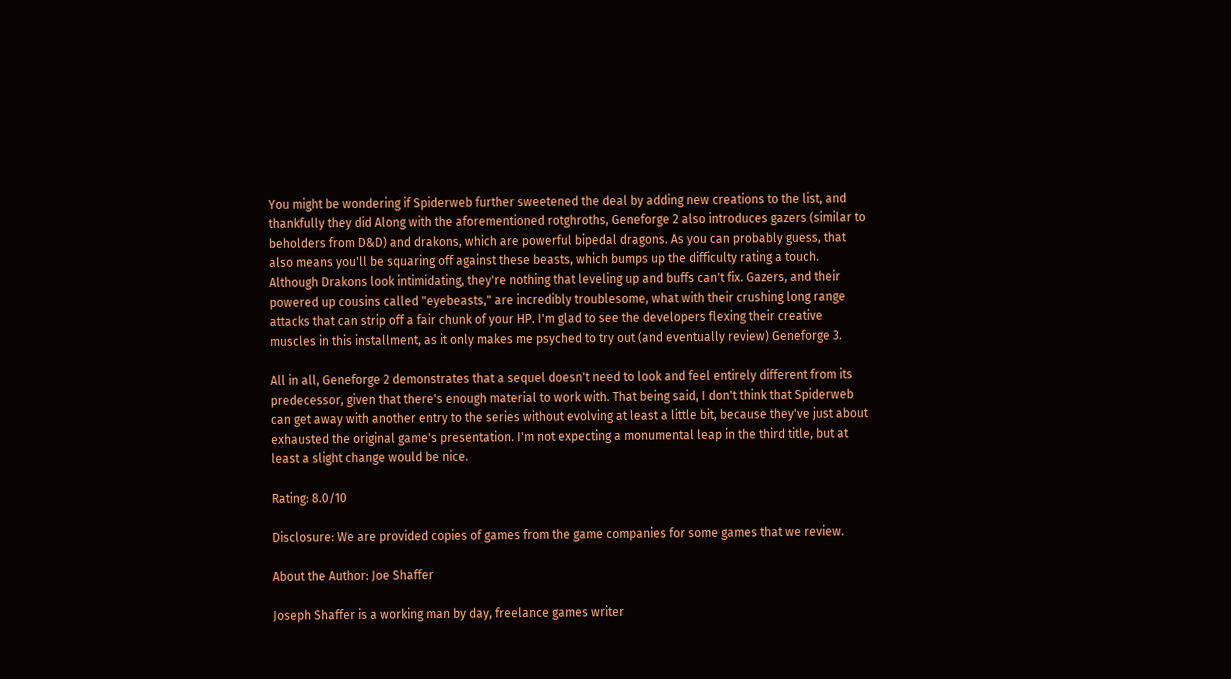You might be wondering if Spiderweb further sweetened the deal by adding new creations to the list, and thankfully they did Along with the aforementioned rotghroths, Geneforge 2 also introduces gazers (similar to beholders from D&D) and drakons, which are powerful bipedal dragons. As you can probably guess, that also means you'll be squaring off against these beasts, which bumps up the difficulty rating a touch. Although Drakons look intimidating, they're nothing that leveling up and buffs can't fix. Gazers, and their powered up cousins called "eyebeasts," are incredibly troublesome, what with their crushing long range attacks that can strip off a fair chunk of your HP. I'm glad to see the developers flexing their creative muscles in this installment, as it only makes me psyched to try out (and eventually review) Geneforge 3.

All in all, Geneforge 2 demonstrates that a sequel doesn't need to look and feel entirely different from its predecessor, given that there's enough material to work with. That being said, I don't think that Spiderweb can get away with another entry to the series without evolving at least a little bit, because they've just about exhausted the original game's presentation. I'm not expecting a monumental leap in the third title, but at least a slight change would be nice.

Rating: 8.0/10

Disclosure: We are provided copies of games from the game companies for some games that we review.

About the Author: Joe Shaffer

Joseph Shaffer is a working man by day, freelance games writer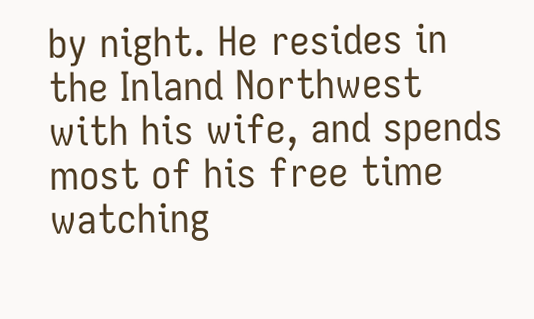by night. He resides in the Inland Northwest with his wife, and spends most of his free time watching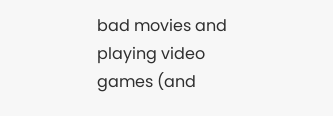bad movies and playing video games (and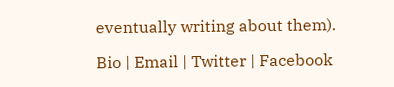eventually writing about them).

Bio | Email | Twitter | Facebook